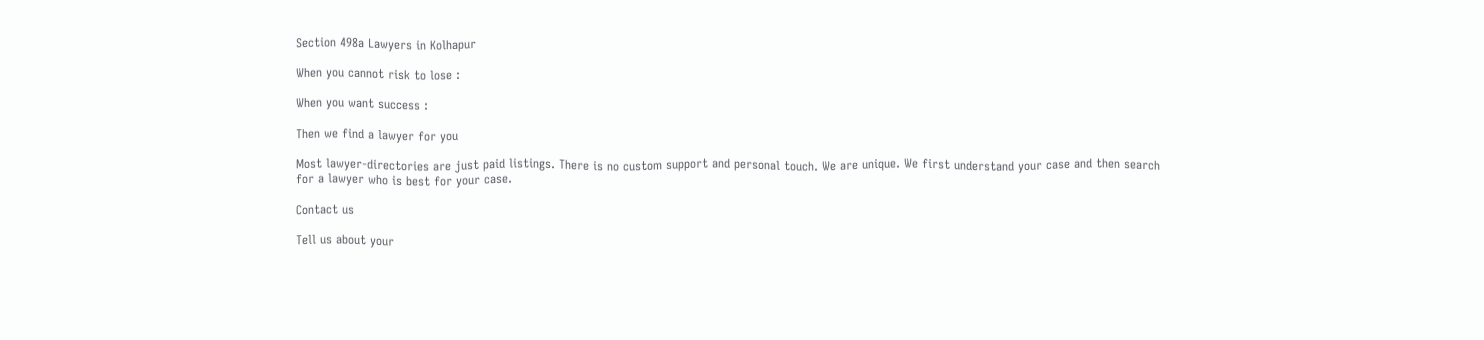Section 498a Lawyers in Kolhapur

When you cannot risk to lose :

When you want success :

Then we find a lawyer for you

Most lawyer-directories are just paid listings. There is no custom support and personal touch. We are unique. We first understand your case and then search for a lawyer who is best for your case.

Contact us

Tell us about your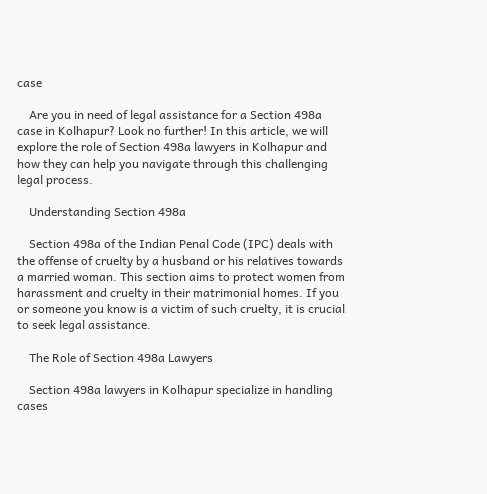case

    Are you in need of legal assistance for a Section 498a case in Kolhapur? Look no further! In this article, we will explore the role of Section 498a lawyers in Kolhapur and how they can help you navigate through this challenging legal process.

    Understanding Section 498a

    Section 498a of the Indian Penal Code (IPC) deals with the offense of cruelty by a husband or his relatives towards a married woman. This section aims to protect women from harassment and cruelty in their matrimonial homes. If you or someone you know is a victim of such cruelty, it is crucial to seek legal assistance.

    The Role of Section 498a Lawyers

    Section 498a lawyers in Kolhapur specialize in handling cases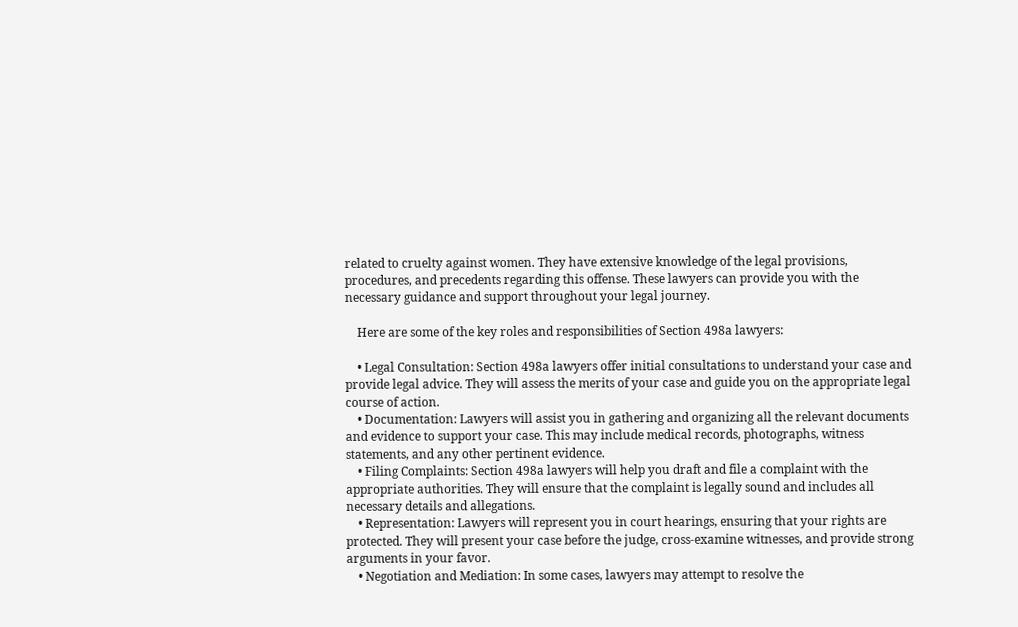related to cruelty against women. They have extensive knowledge of the legal provisions, procedures, and precedents regarding this offense. These lawyers can provide you with the necessary guidance and support throughout your legal journey.

    Here are some of the key roles and responsibilities of Section 498a lawyers:

    • Legal Consultation: Section 498a lawyers offer initial consultations to understand your case and provide legal advice. They will assess the merits of your case and guide you on the appropriate legal course of action.
    • Documentation: Lawyers will assist you in gathering and organizing all the relevant documents and evidence to support your case. This may include medical records, photographs, witness statements, and any other pertinent evidence.
    • Filing Complaints: Section 498a lawyers will help you draft and file a complaint with the appropriate authorities. They will ensure that the complaint is legally sound and includes all necessary details and allegations.
    • Representation: Lawyers will represent you in court hearings, ensuring that your rights are protected. They will present your case before the judge, cross-examine witnesses, and provide strong arguments in your favor.
    • Negotiation and Mediation: In some cases, lawyers may attempt to resolve the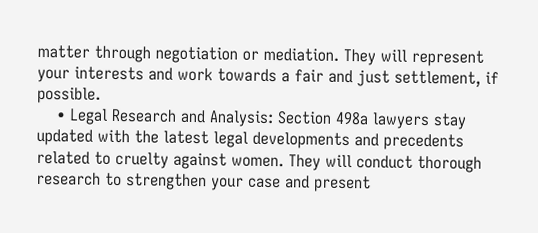matter through negotiation or mediation. They will represent your interests and work towards a fair and just settlement, if possible.
    • Legal Research and Analysis: Section 498a lawyers stay updated with the latest legal developments and precedents related to cruelty against women. They will conduct thorough research to strengthen your case and present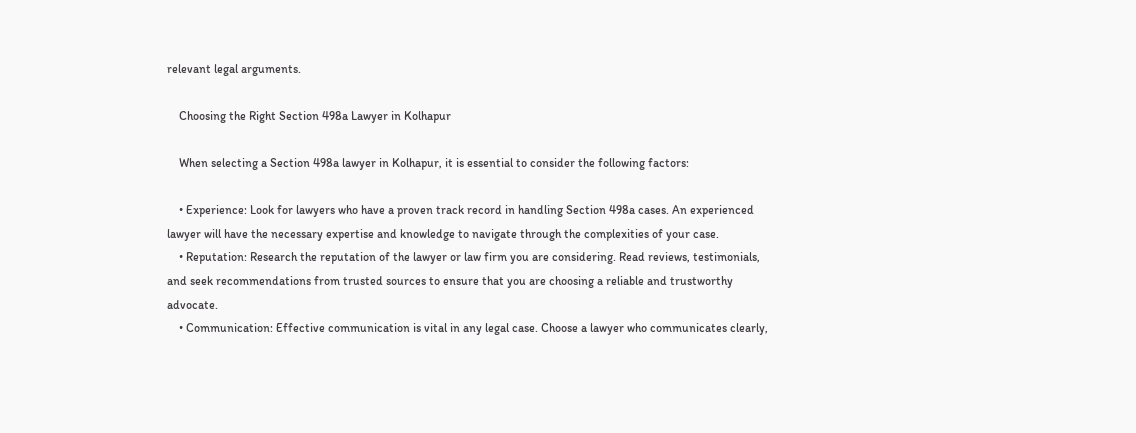relevant legal arguments.

    Choosing the Right Section 498a Lawyer in Kolhapur

    When selecting a Section 498a lawyer in Kolhapur, it is essential to consider the following factors:

    • Experience: Look for lawyers who have a proven track record in handling Section 498a cases. An experienced lawyer will have the necessary expertise and knowledge to navigate through the complexities of your case.
    • Reputation: Research the reputation of the lawyer or law firm you are considering. Read reviews, testimonials, and seek recommendations from trusted sources to ensure that you are choosing a reliable and trustworthy advocate.
    • Communication: Effective communication is vital in any legal case. Choose a lawyer who communicates clearly,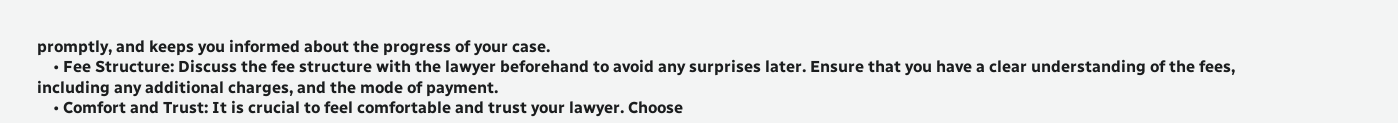promptly, and keeps you informed about the progress of your case.
    • Fee Structure: Discuss the fee structure with the lawyer beforehand to avoid any surprises later. Ensure that you have a clear understanding of the fees, including any additional charges, and the mode of payment.
    • Comfort and Trust: It is crucial to feel comfortable and trust your lawyer. Choose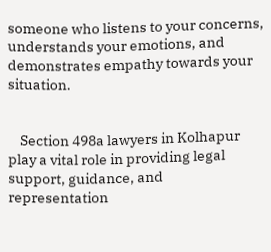someone who listens to your concerns, understands your emotions, and demonstrates empathy towards your situation.


    Section 498a lawyers in Kolhapur play a vital role in providing legal support, guidance, and representation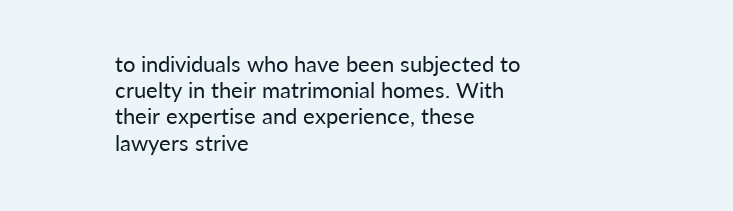to individuals who have been subjected to cruelty in their matrimonial homes. With their expertise and experience, these lawyers strive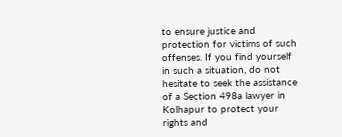to ensure justice and protection for victims of such offenses. If you find yourself in such a situation, do not hesitate to seek the assistance of a Section 498a lawyer in Kolhapur to protect your rights and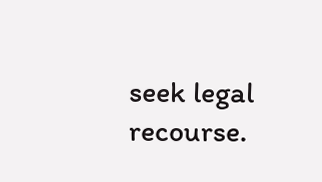seek legal recourse.